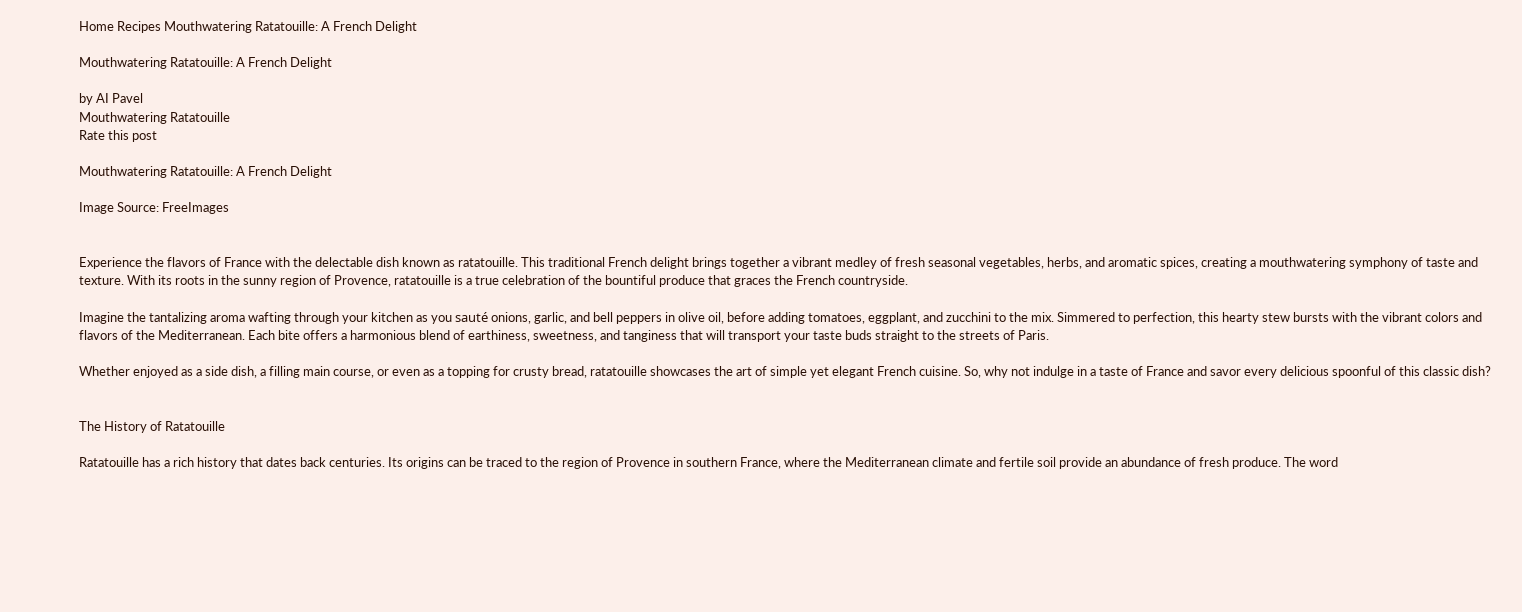Home Recipes Mouthwatering Ratatouille: A French Delight

Mouthwatering Ratatouille: A French Delight

by AI Pavel
Mouthwatering Ratatouille
Rate this post

Mouthwatering Ratatouille: A French Delight

Image Source: FreeImages


Experience the flavors of France with the delectable dish known as ratatouille. This traditional French delight brings together a vibrant medley of fresh seasonal vegetables, herbs, and aromatic spices, creating a mouthwatering symphony of taste and texture. With its roots in the sunny region of Provence, ratatouille is a true celebration of the bountiful produce that graces the French countryside.

Imagine the tantalizing aroma wafting through your kitchen as you sauté onions, garlic, and bell peppers in olive oil, before adding tomatoes, eggplant, and zucchini to the mix. Simmered to perfection, this hearty stew bursts with the vibrant colors and flavors of the Mediterranean. Each bite offers a harmonious blend of earthiness, sweetness, and tanginess that will transport your taste buds straight to the streets of Paris.

Whether enjoyed as a side dish, a filling main course, or even as a topping for crusty bread, ratatouille showcases the art of simple yet elegant French cuisine. So, why not indulge in a taste of France and savor every delicious spoonful of this classic dish?


The History of Ratatouille

Ratatouille has a rich history that dates back centuries. Its origins can be traced to the region of Provence in southern France, where the Mediterranean climate and fertile soil provide an abundance of fresh produce. The word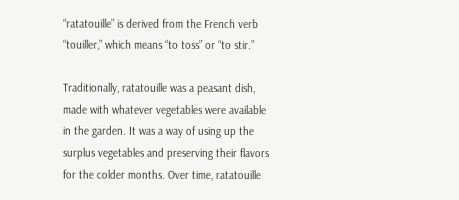“ratatouille” is derived from the French verb “touiller,” which means “to toss” or “to stir.”

Traditionally, ratatouille was a peasant dish, made with whatever vegetables were available in the garden. It was a way of using up the surplus vegetables and preserving their flavors for the colder months. Over time, ratatouille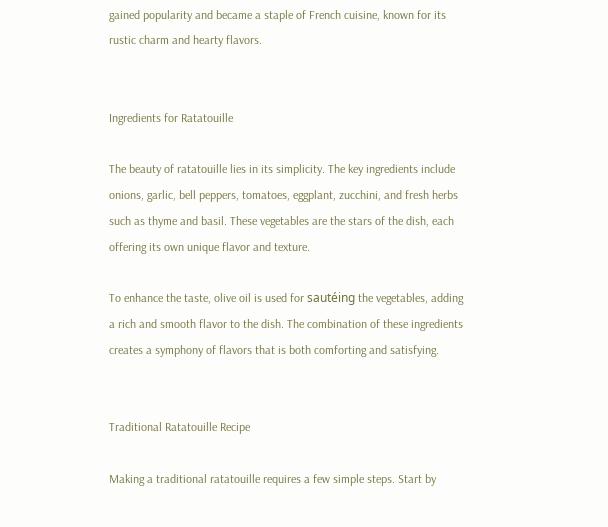gained popularity and became a staple of French cuisine, known for its rustic charm and hearty flavors.


Ingredients for Ratatouille

The beauty of ratatouille lies in its simplicity. The key ingredients include onions, garlic, bell peppers, tomatoes, eggplant, zucchini, and fresh herbs such as thyme and basil. These vegetables are the stars of the dish, each offering its own unique flavor and texture.

To enhance the taste, olive oil is used for sautéing the vegetables, adding a rich and smooth flavor to the dish. The combination of these ingredients creates a symphony of flavors that is both comforting and satisfying.


Traditional Ratatouille Recipe

Making a traditional ratatouille requires a few simple steps. Start by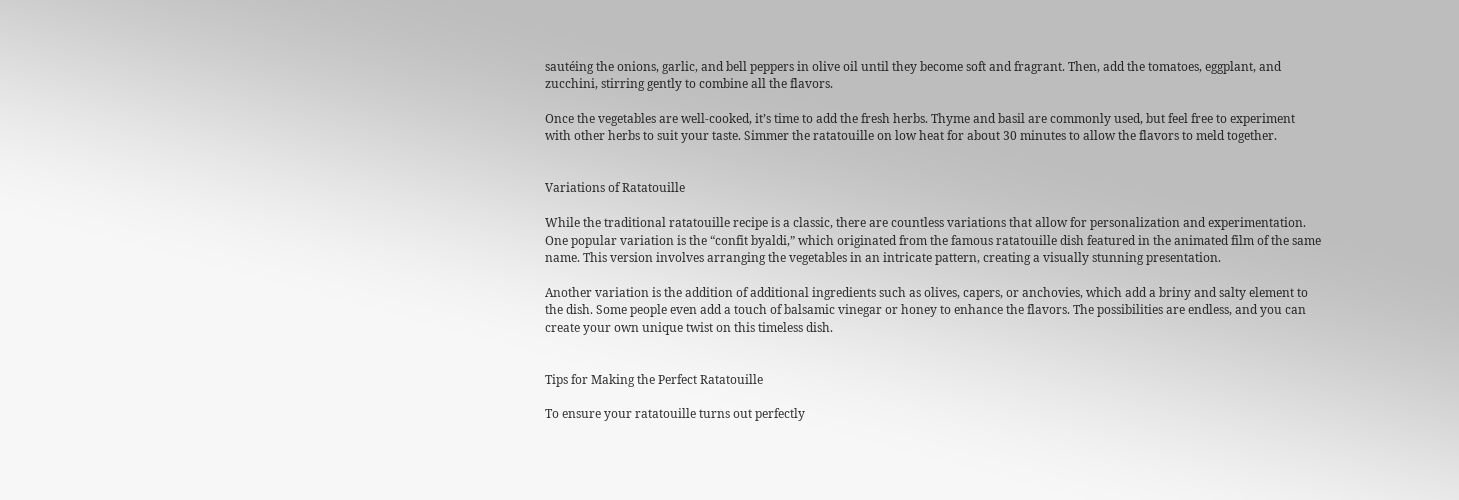sautéing the onions, garlic, and bell peppers in olive oil until they become soft and fragrant. Then, add the tomatoes, eggplant, and zucchini, stirring gently to combine all the flavors.

Once the vegetables are well-cooked, it’s time to add the fresh herbs. Thyme and basil are commonly used, but feel free to experiment with other herbs to suit your taste. Simmer the ratatouille on low heat for about 30 minutes to allow the flavors to meld together.


Variations of Ratatouille

While the traditional ratatouille recipe is a classic, there are countless variations that allow for personalization and experimentation. One popular variation is the “confit byaldi,” which originated from the famous ratatouille dish featured in the animated film of the same name. This version involves arranging the vegetables in an intricate pattern, creating a visually stunning presentation.

Another variation is the addition of additional ingredients such as olives, capers, or anchovies, which add a briny and salty element to the dish. Some people even add a touch of balsamic vinegar or honey to enhance the flavors. The possibilities are endless, and you can create your own unique twist on this timeless dish.


Tips for Making the Perfect Ratatouille

To ensure your ratatouille turns out perfectly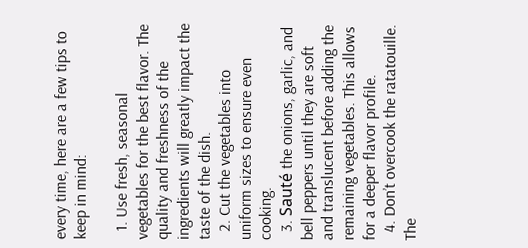every time, here are a few tips to keep in mind:

  1. Use fresh, seasonal vegetables for the best flavor. The quality and freshness of the ingredients will greatly impact the taste of the dish.
  2. Cut the vegetables into uniform sizes to ensure even cooking.
  3. Sauté the onions, garlic, and bell peppers until they are soft and translucent before adding the remaining vegetables. This allows for a deeper flavor profile.
  4. Don’t overcook the ratatouille. The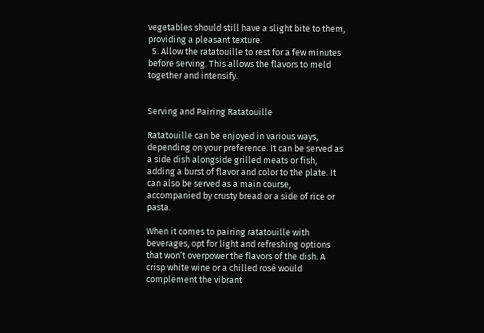vegetables should still have a slight bite to them, providing a pleasant texture.
  5. Allow the ratatouille to rest for a few minutes before serving. This allows the flavors to meld together and intensify.


Serving and Pairing Ratatouille

Ratatouille can be enjoyed in various ways, depending on your preference. It can be served as a side dish alongside grilled meats or fish, adding a burst of flavor and color to the plate. It can also be served as a main course, accompanied by crusty bread or a side of rice or pasta.

When it comes to pairing ratatouille with beverages, opt for light and refreshing options that won’t overpower the flavors of the dish. A crisp white wine or a chilled rosé would complement the vibrant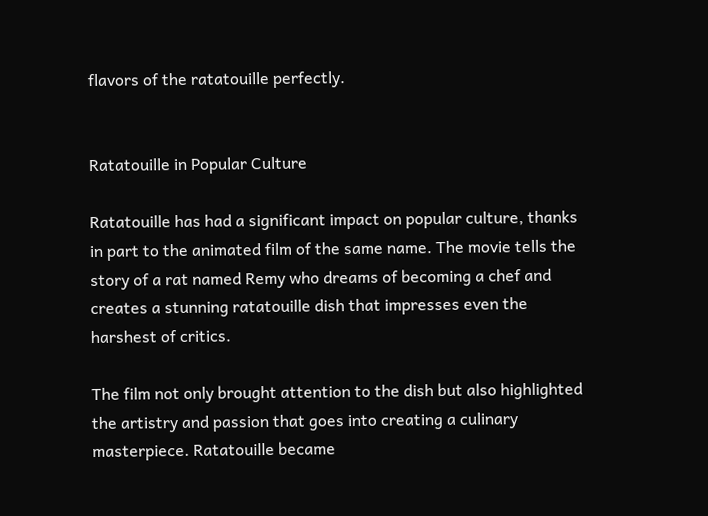flavors of the ratatouille perfectly.


Ratatouille in Popular Culture

Ratatouille has had a significant impact on popular culture, thanks in part to the animated film of the same name. The movie tells the story of a rat named Remy who dreams of becoming a chef and creates a stunning ratatouille dish that impresses even the harshest of critics.

The film not only brought attention to the dish but also highlighted the artistry and passion that goes into creating a culinary masterpiece. Ratatouille became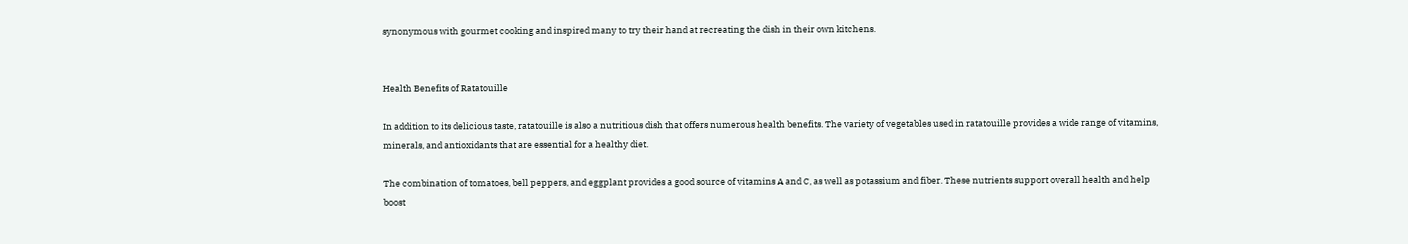synonymous with gourmet cooking and inspired many to try their hand at recreating the dish in their own kitchens.


Health Benefits of Ratatouille

In addition to its delicious taste, ratatouille is also a nutritious dish that offers numerous health benefits. The variety of vegetables used in ratatouille provides a wide range of vitamins, minerals, and antioxidants that are essential for a healthy diet.

The combination of tomatoes, bell peppers, and eggplant provides a good source of vitamins A and C, as well as potassium and fiber. These nutrients support overall health and help boost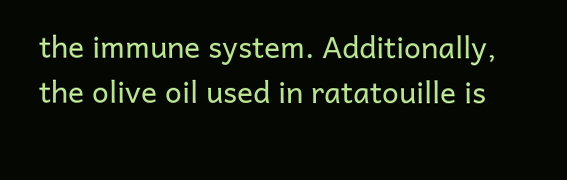the immune system. Additionally, the olive oil used in ratatouille is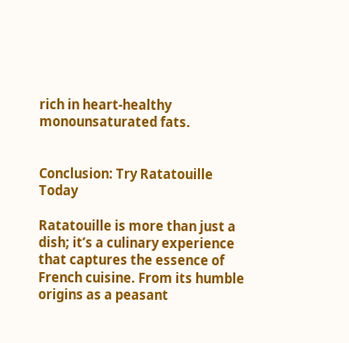rich in heart-healthy monounsaturated fats.


Conclusion: Try Ratatouille Today

Ratatouille is more than just a dish; it’s a culinary experience that captures the essence of French cuisine. From its humble origins as a peasant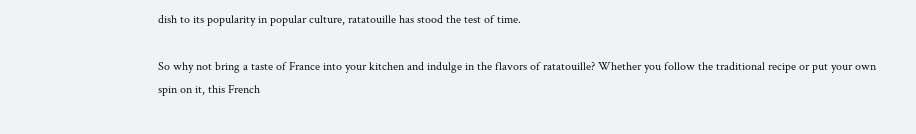dish to its popularity in popular culture, ratatouille has stood the test of time.

So why not bring a taste of France into your kitchen and indulge in the flavors of ratatouille? Whether you follow the traditional recipe or put your own spin on it, this French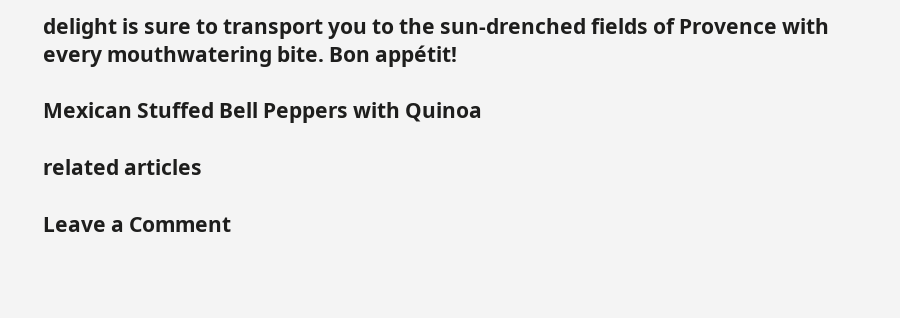delight is sure to transport you to the sun-drenched fields of Provence with every mouthwatering bite. Bon appétit!

Mexican Stuffed Bell Peppers with Quinoa

related articles

Leave a Comment